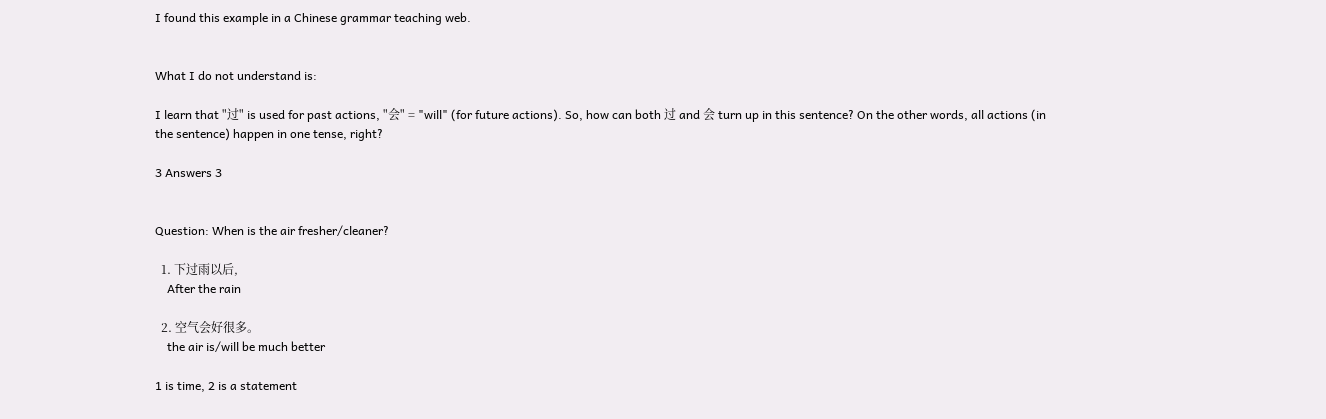I found this example in a Chinese grammar teaching web.


What I do not understand is:

I learn that "过" is used for past actions, "会" = "will" (for future actions). So, how can both 过 and 会 turn up in this sentence? On the other words, all actions (in the sentence) happen in one tense, right?

3 Answers 3


Question: When is the air fresher/cleaner?

  1. 下过雨以后,
    After the rain

  2. 空气会好很多。
    the air is/will be much better

1 is time, 2 is a statement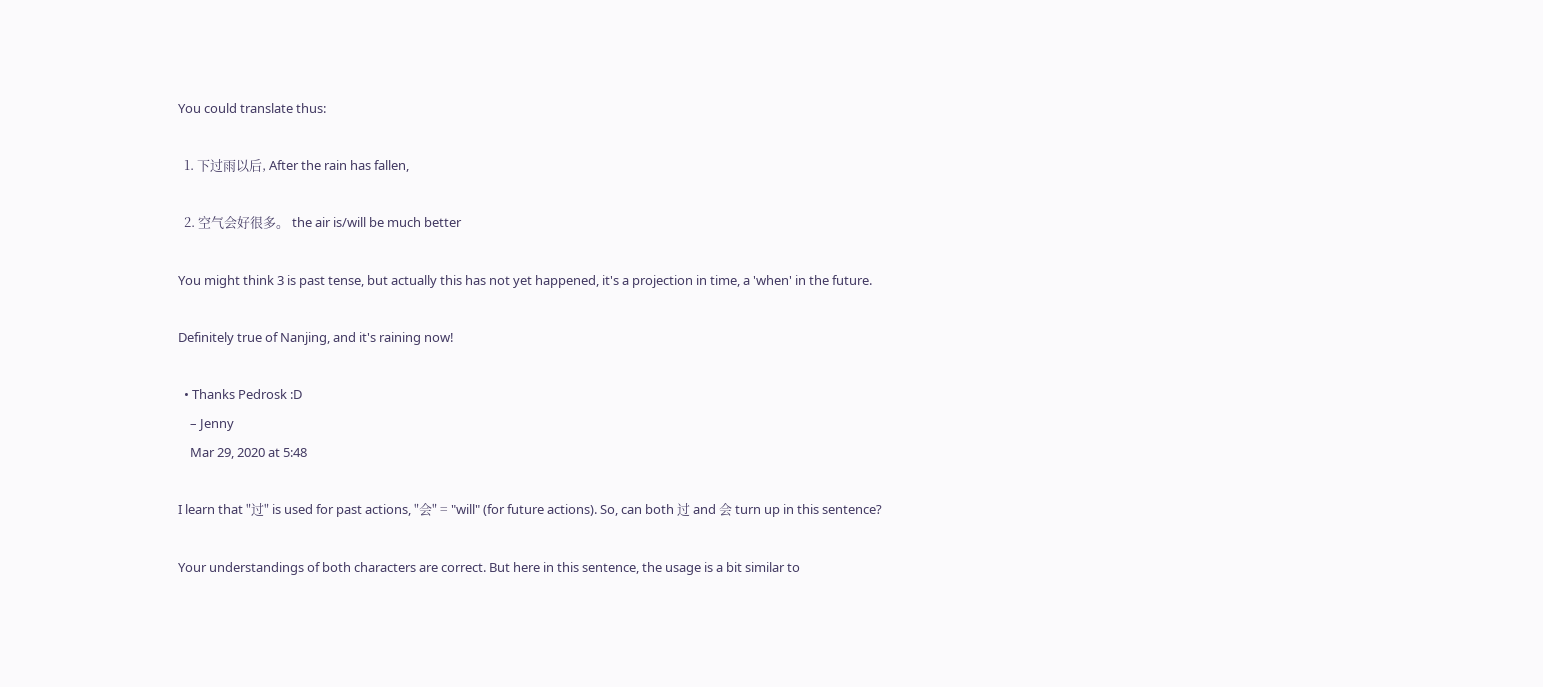You could translate thus:

  1. 下过雨以后, After the rain has fallen,

  2. 空气会好很多。 the air is/will be much better

You might think 3 is past tense, but actually this has not yet happened, it's a projection in time, a 'when' in the future.

Definitely true of Nanjing, and it's raining now!

  • Thanks Pedrosk :D
    – Jenny
    Mar 29, 2020 at 5:48

I learn that "过" is used for past actions, "会" = "will" (for future actions). So, can both 过 and 会 turn up in this sentence?

Your understandings of both characters are correct. But here in this sentence, the usage is a bit similar to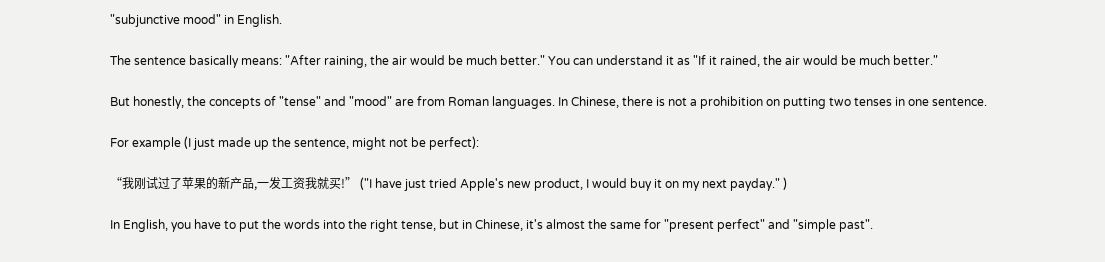"subjunctive mood" in English.

The sentence basically means: "After raining, the air would be much better." You can understand it as "If it rained, the air would be much better."

But honestly, the concepts of "tense" and "mood" are from Roman languages. In Chinese, there is not a prohibition on putting two tenses in one sentence.

For example (I just made up the sentence, might not be perfect):

“我刚试过了苹果的新产品,一发工资我就买!” ("I have just tried Apple's new product, I would buy it on my next payday." )

In English, you have to put the words into the right tense, but in Chinese, it's almost the same for "present perfect" and "simple past".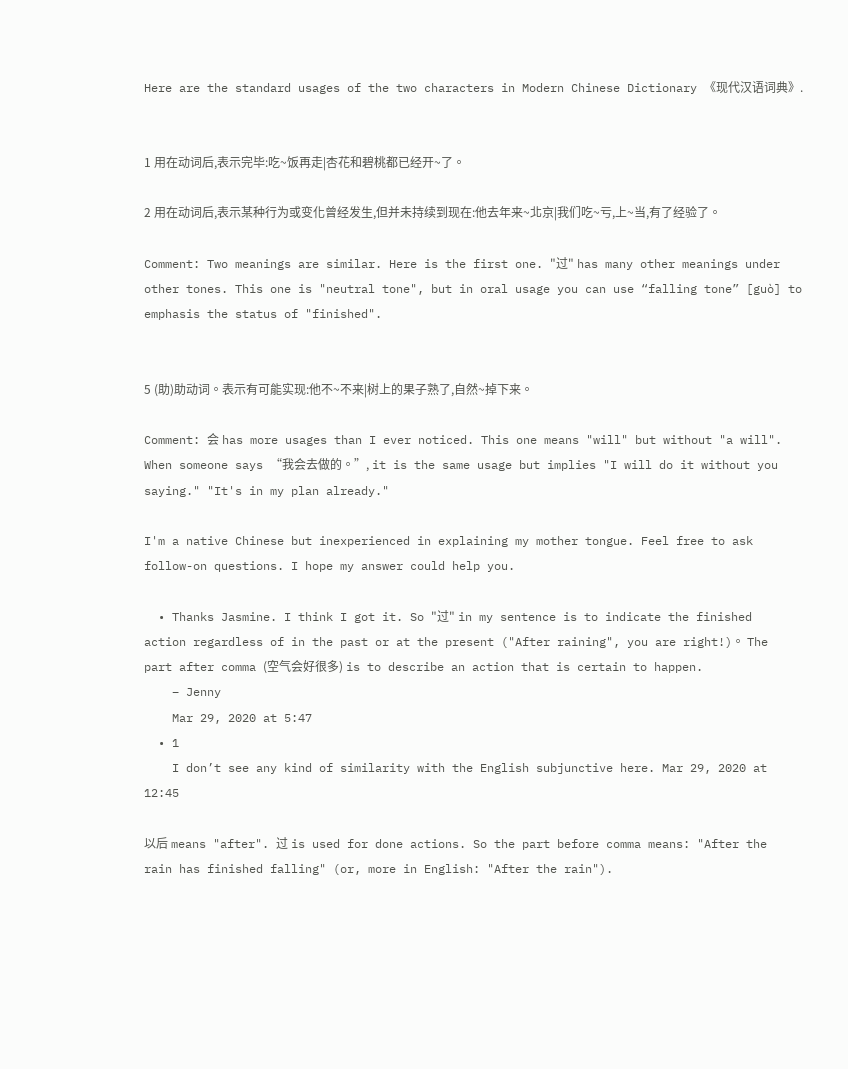Here are the standard usages of the two characters in Modern Chinese Dictionary 《现代汉语词典》.


1 用在动词后,表示完毕:吃~饭再走|杏花和碧桃都已经开~了。

2 用在动词后,表示某种行为或变化曾经发生,但并未持续到现在:他去年来~北京|我们吃~亏,上~当,有了经验了。

Comment: Two meanings are similar. Here is the first one. "过" has many other meanings under other tones. This one is "neutral tone", but in oral usage you can use “falling tone” [guò] to emphasis the status of "finished".


5 (助)助动词。表示有可能实现:他不~不来|树上的果子熟了,自然~掉下来。

Comment: 会 has more usages than I ever noticed. This one means "will" but without "a will". When someone says “我会去做的。”, it is the same usage but implies "I will do it without you saying." "It's in my plan already."

I'm a native Chinese but inexperienced in explaining my mother tongue. Feel free to ask follow-on questions. I hope my answer could help you.

  • Thanks Jasmine. I think I got it. So "过" in my sentence is to indicate the finished action regardless of in the past or at the present ("After raining", you are right!)。 The part after comma (空气会好很多) is to describe an action that is certain to happen.
    – Jenny
    Mar 29, 2020 at 5:47
  • 1
    I don’t see any kind of similarity with the English subjunctive here. Mar 29, 2020 at 12:45

以后 means "after". 过 is used for done actions. So the part before comma means: "After the rain has finished falling" (or, more in English: "After the rain").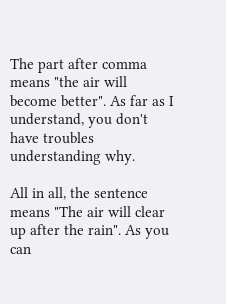The part after comma means "the air will become better". As far as I understand, you don't have troubles understanding why.

All in all, the sentence means "The air will clear up after the rain". As you can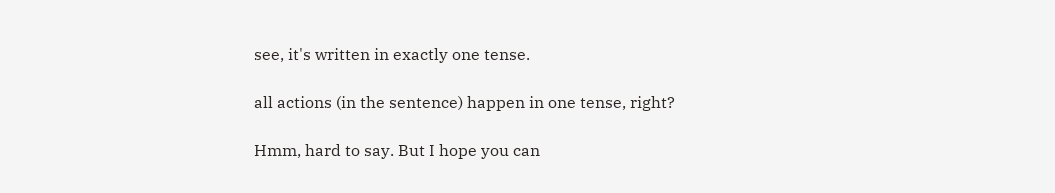see, it's written in exactly one tense.

all actions (in the sentence) happen in one tense, right?

Hmm, hard to say. But I hope you can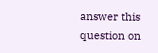answer this question on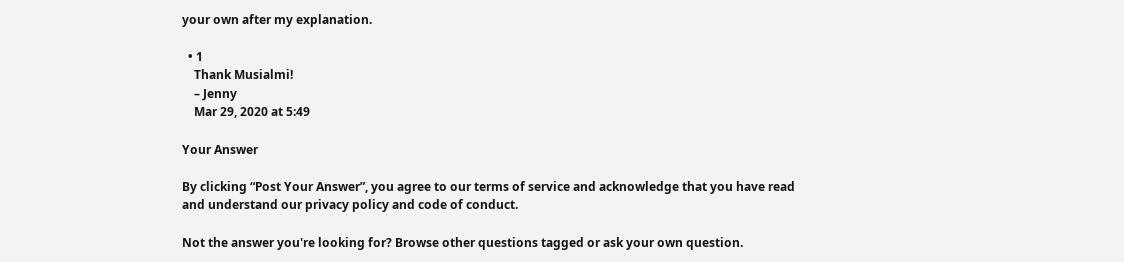your own after my explanation.

  • 1
    Thank Musialmi!
    – Jenny
    Mar 29, 2020 at 5:49

Your Answer

By clicking “Post Your Answer”, you agree to our terms of service and acknowledge that you have read and understand our privacy policy and code of conduct.

Not the answer you're looking for? Browse other questions tagged or ask your own question.